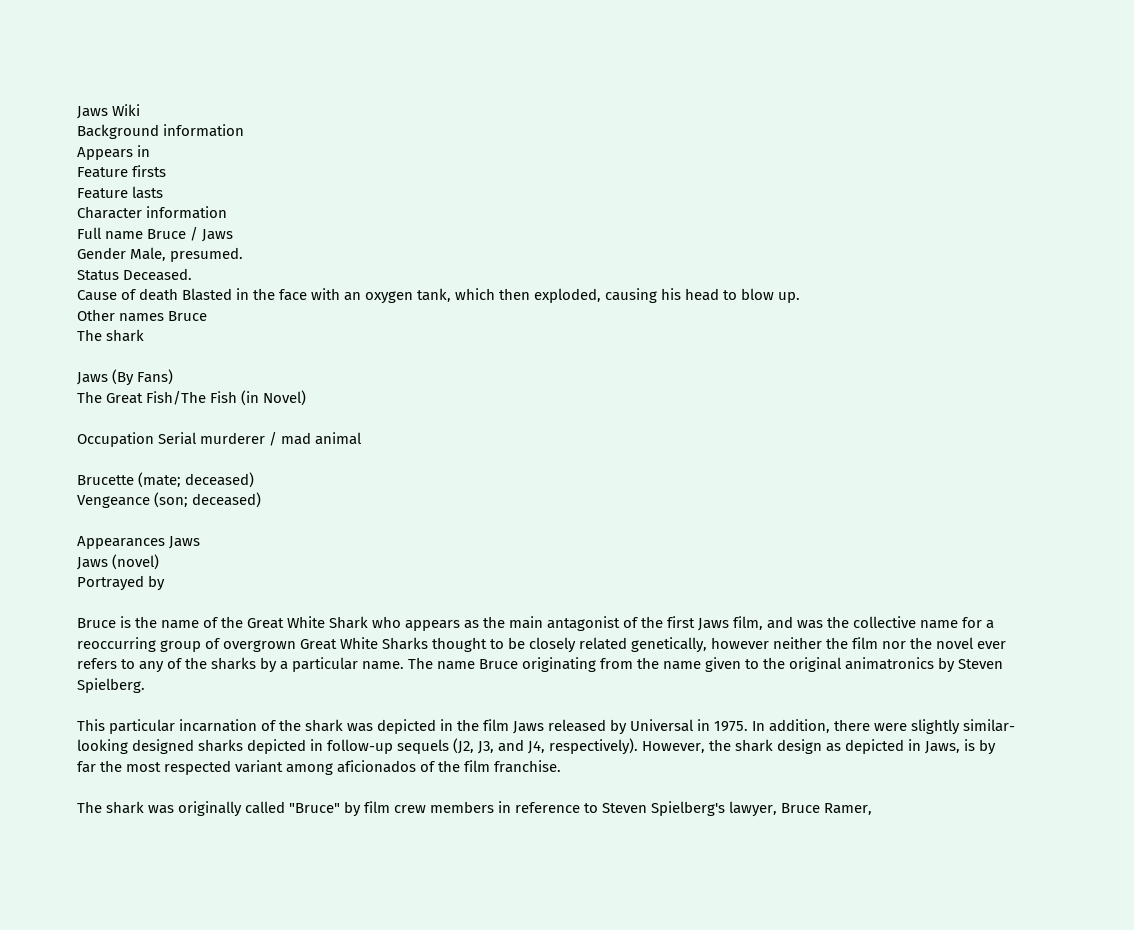Jaws Wiki
Background information
Appears in
Feature firsts
Feature lasts
Character information
Full name Bruce / Jaws
Gender Male, presumed.
Status Deceased.
Cause of death Blasted in the face with an oxygen tank, which then exploded, causing his head to blow up.
Other names Bruce
The shark

Jaws (By Fans)
The Great Fish/The Fish (in Novel)

Occupation Serial murderer / mad animal

Brucette (mate; deceased)
Vengeance (son; deceased)

Appearances Jaws
Jaws (novel)
Portrayed by

Bruce is the name of the Great White Shark who appears as the main antagonist of the first Jaws film, and was the collective name for a reoccurring group of overgrown Great White Sharks thought to be closely related genetically, however neither the film nor the novel ever refers to any of the sharks by a particular name. The name Bruce originating from the name given to the original animatronics by Steven Spielberg.

This particular incarnation of the shark was depicted in the film Jaws released by Universal in 1975. In addition, there were slightly similar-looking designed sharks depicted in follow-up sequels (J2, J3, and J4, respectively). However, the shark design as depicted in Jaws, is by far the most respected variant among aficionados of the film franchise.

The shark was originally called "Bruce" by film crew members in reference to Steven Spielberg's lawyer, Bruce Ramer,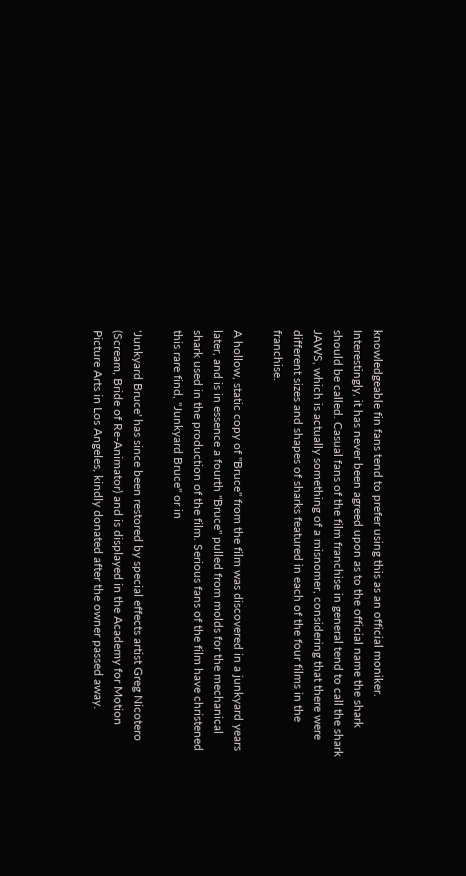knowledgeable fin fans tend to prefer using this as an official moniker. Interestingly, it has never been agreed upon as to the official name the shark should be called. Casual fans of the film franchise in general tend to call the shark JAWS, which is actually something of a misnomer, considering that there were different sizes and shapes of sharks featured in each of the four films in the franchise.

A hollow, static copy of "Bruce" from the film was discovered in a junkyard years later, and is in essence a fourth "Bruce" pulled from molds for the mechanical shark used in the production of the film. Serious fans of the film have christened this rare find, "Junkyard Bruce" or in

'Junkyard Bruce' has since been restored by special effects artist Greg Nicotero (Scream, Bride of Re-Animator) and is displayed in the Academy for Motion Picture Arts in Los Angeles, kindly donated after the owner passed away.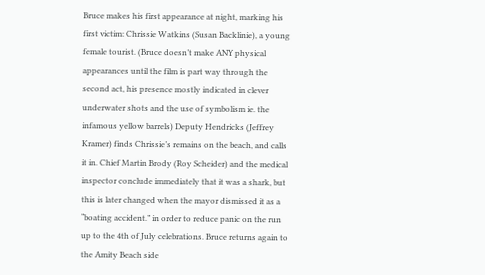Bruce makes his first appearance at night, marking his first victim: Chrissie Watkins (Susan Backlinie), a young female tourist. (Bruce doesn’t make ANY physical appearances until the film is part way through the second act, his presence mostly indicated in clever underwater shots and the use of symbolism ie. the infamous yellow barrels) Deputy Hendricks (Jeffrey Kramer) finds Chrissie’s remains on the beach, and calls it in. Chief Martin Brody (Roy Scheider) and the medical inspector conclude immediately that it was a shark, but this is later changed when the mayor dismissed it as a “boating accident.” in order to reduce panic on the run up to the 4th of July celebrations. Bruce returns again to the Amity Beach side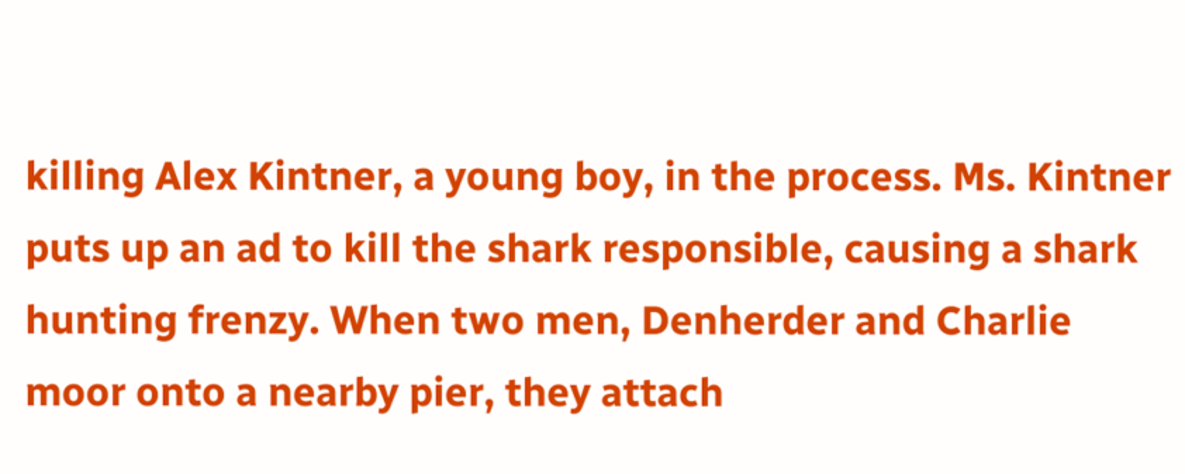killing Alex Kintner, a young boy, in the process. Ms. Kintner puts up an ad to kill the shark responsible, causing a shark hunting frenzy. When two men, Denherder and Charlie moor onto a nearby pier, they attach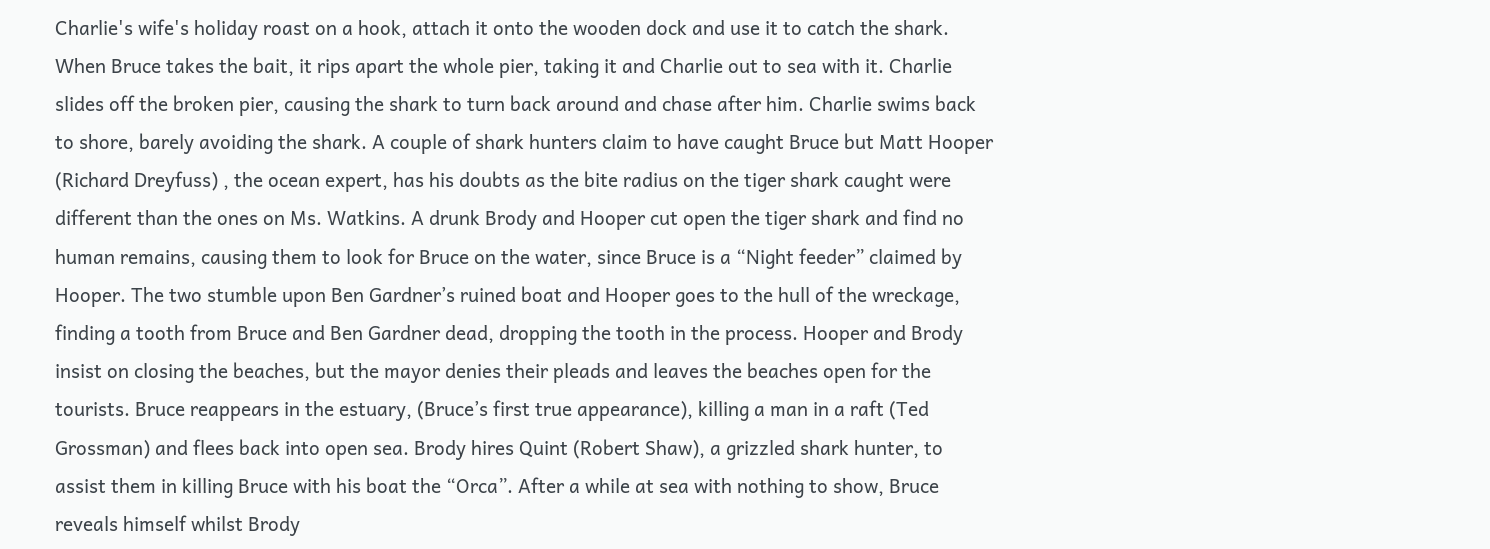Charlie's wife's holiday roast on a hook, attach it onto the wooden dock and use it to catch the shark. When Bruce takes the bait, it rips apart the whole pier, taking it and Charlie out to sea with it. Charlie slides off the broken pier, causing the shark to turn back around and chase after him. Charlie swims back to shore, barely avoiding the shark. A couple of shark hunters claim to have caught Bruce but Matt Hooper (Richard Dreyfuss) , the ocean expert, has his doubts as the bite radius on the tiger shark caught were different than the ones on Ms. Watkins. A drunk Brody and Hooper cut open the tiger shark and find no human remains, causing them to look for Bruce on the water, since Bruce is a “Night feeder” claimed by Hooper. The two stumble upon Ben Gardner’s ruined boat and Hooper goes to the hull of the wreckage, finding a tooth from Bruce and Ben Gardner dead, dropping the tooth in the process. Hooper and Brody insist on closing the beaches, but the mayor denies their pleads and leaves the beaches open for the tourists. Bruce reappears in the estuary, (Bruce’s first true appearance), killing a man in a raft (Ted Grossman) and flees back into open sea. Brody hires Quint (Robert Shaw), a grizzled shark hunter, to assist them in killing Bruce with his boat the “Orca”. After a while at sea with nothing to show, Bruce reveals himself whilst Brody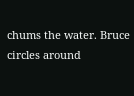chums the water. Bruce circles around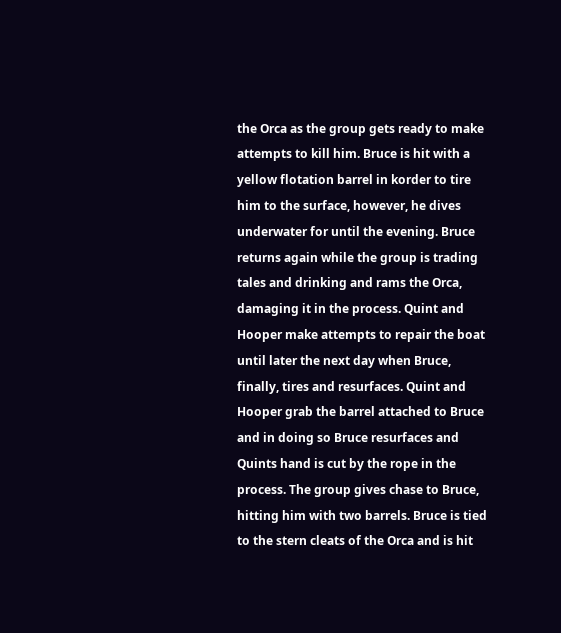the Orca as the group gets ready to make attempts to kill him. Bruce is hit with a yellow flotation barrel in korder to tire him to the surface, however, he dives underwater for until the evening. Bruce returns again while the group is trading tales and drinking and rams the Orca, damaging it in the process. Quint and Hooper make attempts to repair the boat until later the next day when Bruce, finally, tires and resurfaces. Quint and Hooper grab the barrel attached to Bruce and in doing so Bruce resurfaces and Quints hand is cut by the rope in the process. The group gives chase to Bruce, hitting him with two barrels. Bruce is tied to the stern cleats of the Orca and is hit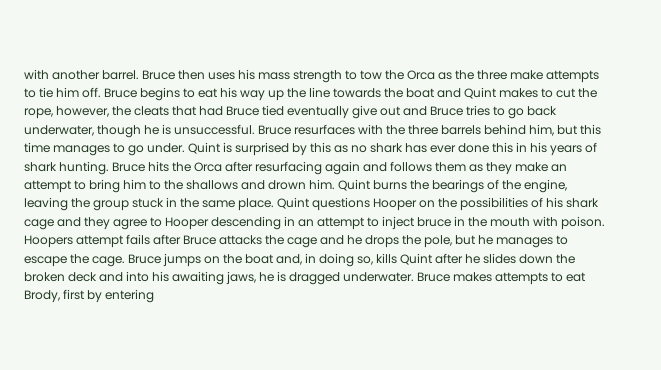with another barrel. Bruce then uses his mass strength to tow the Orca as the three make attempts to tie him off. Bruce begins to eat his way up the line towards the boat and Quint makes to cut the rope, however, the cleats that had Bruce tied eventually give out and Bruce tries to go back underwater, though he is unsuccessful. Bruce resurfaces with the three barrels behind him, but this time manages to go under. Quint is surprised by this as no shark has ever done this in his years of shark hunting. Bruce hits the Orca after resurfacing again and follows them as they make an attempt to bring him to the shallows and drown him. Quint burns the bearings of the engine, leaving the group stuck in the same place. Quint questions Hooper on the possibilities of his shark cage and they agree to Hooper descending in an attempt to inject bruce in the mouth with poison. Hoopers attempt fails after Bruce attacks the cage and he drops the pole, but he manages to escape the cage. Bruce jumps on the boat and, in doing so, kills Quint after he slides down the broken deck and into his awaiting jaws, he is dragged underwater. Bruce makes attempts to eat Brody, first by entering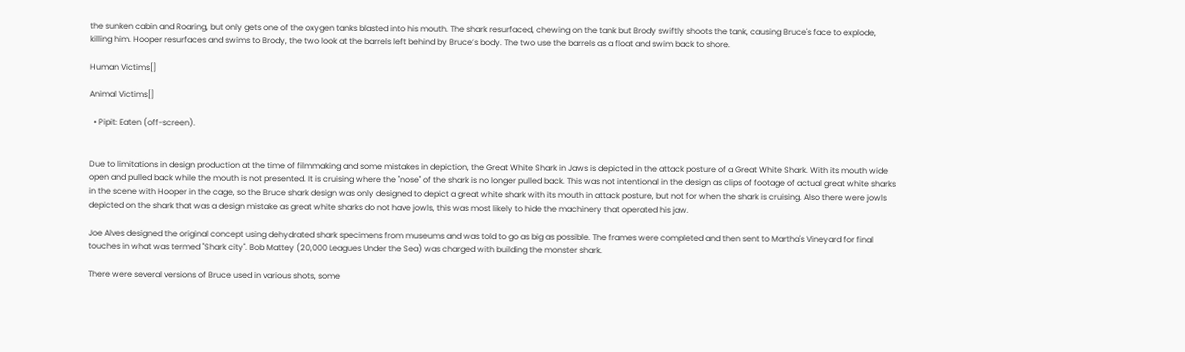the sunken cabin and Roaring, but only gets one of the oxygen tanks blasted into his mouth. The shark resurfaced, chewing on the tank but Brody swiftly shoots the tank, causing Bruce's face to explode, killing him. Hooper resurfaces and swims to Brody, the two look at the barrels left behind by Bruce’s body. The two use the barrels as a float and swim back to shore.

Human Victims[]

Animal Victims[]

  • Pipit: Eaten (off-screen).


Due to limitations in design production at the time of filmmaking and some mistakes in depiction, the Great White Shark in Jaws is depicted in the attack posture of a Great White Shark. With its mouth wide open and pulled back while the mouth is not presented. It is cruising where the "nose" of the shark is no longer pulled back. This was not intentional in the design as clips of footage of actual great white sharks in the scene with Hooper in the cage, so the Bruce shark design was only designed to depict a great white shark with its mouth in attack posture, but not for when the shark is cruising. Also there were jowls depicted on the shark that was a design mistake as great white sharks do not have jowls, this was most likely to hide the machinery that operated his jaw.

Joe Alves designed the original concept using dehydrated shark specimens from museums and was told to go as big as possible. The frames were completed and then sent to Martha's Vineyard for final touches in what was termed "Shark city". Bob Mattey (20,000 Leagues Under the Sea) was charged with building the monster shark.

There were several versions of Bruce used in various shots, some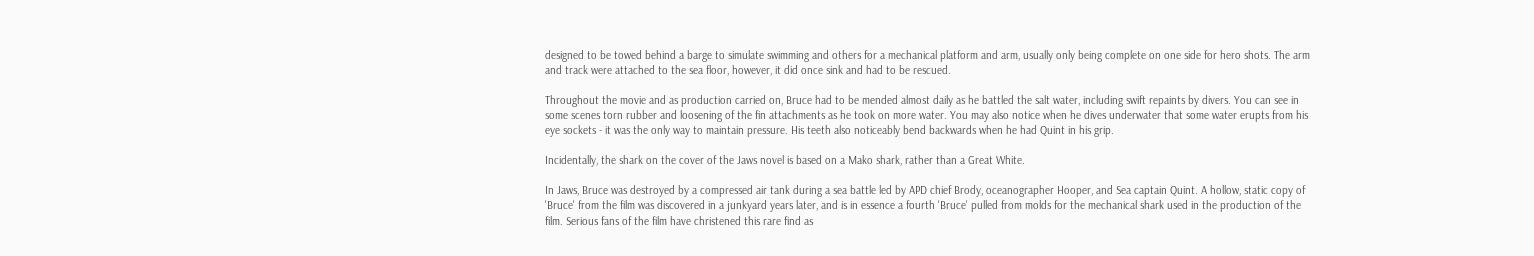designed to be towed behind a barge to simulate swimming and others for a mechanical platform and arm, usually only being complete on one side for hero shots. The arm and track were attached to the sea floor, however, it did once sink and had to be rescued.

Throughout the movie and as production carried on, Bruce had to be mended almost daily as he battled the salt water, including swift repaints by divers. You can see in some scenes torn rubber and loosening of the fin attachments as he took on more water. You may also notice when he dives underwater that some water erupts from his eye sockets - it was the only way to maintain pressure. His teeth also noticeably bend backwards when he had Quint in his grip.

Incidentally, the shark on the cover of the Jaws novel is based on a Mako shark, rather than a Great White.

In Jaws, Bruce was destroyed by a compressed air tank during a sea battle led by APD chief Brody, oceanographer Hooper, and Sea captain Quint. A hollow, static copy of 'Bruce' from the film was discovered in a junkyard years later, and is in essence a fourth 'Bruce' pulled from molds for the mechanical shark used in the production of the film. Serious fans of the film have christened this rare find as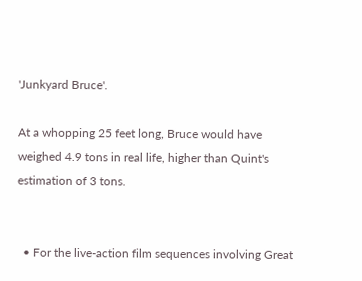'Junkyard Bruce'.

At a whopping 25 feet long, Bruce would have weighed 4.9 tons in real life, higher than Quint's estimation of 3 tons.


  • For the live-action film sequences involving Great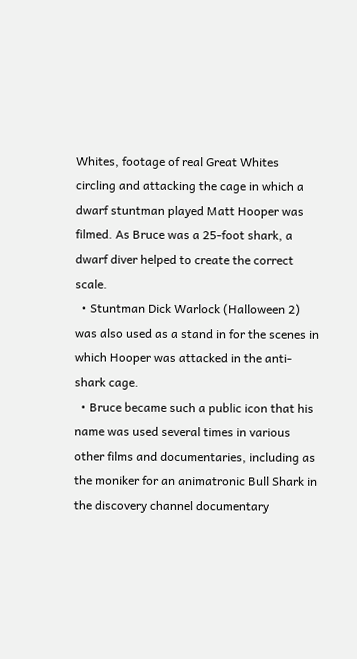Whites, footage of real Great Whites circling and attacking the cage in which a dwarf stuntman played Matt Hooper was filmed. As Bruce was a 25-foot shark, a dwarf diver helped to create the correct scale.
  • Stuntman Dick Warlock (Halloween 2) was also used as a stand in for the scenes in which Hooper was attacked in the anti-shark cage.
  • Bruce became such a public icon that his name was used several times in various other films and documentaries, including as the moniker for an animatronic Bull Shark in the discovery channel documentary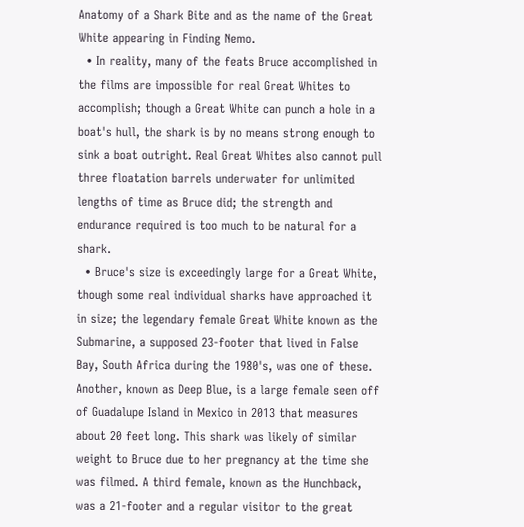Anatomy of a Shark Bite and as the name of the Great White appearing in Finding Nemo.
  • In reality, many of the feats Bruce accomplished in the films are impossible for real Great Whites to accomplish; though a Great White can punch a hole in a boat's hull, the shark is by no means strong enough to sink a boat outright. Real Great Whites also cannot pull three floatation barrels underwater for unlimited lengths of time as Bruce did; the strength and endurance required is too much to be natural for a shark.
  • Bruce's size is exceedingly large for a Great White, though some real individual sharks have approached it in size; the legendary female Great White known as the Submarine, a supposed 23-footer that lived in False Bay, South Africa during the 1980's, was one of these. Another, known as Deep Blue, is a large female seen off of Guadalupe Island in Mexico in 2013 that measures about 20 feet long. This shark was likely of similar weight to Bruce due to her pregnancy at the time she was filmed. A third female, known as the Hunchback, was a 21-footer and a regular visitor to the great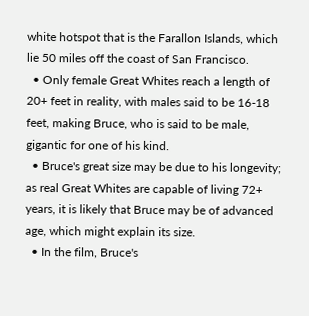white hotspot that is the Farallon Islands, which lie 50 miles off the coast of San Francisco.
  • Only female Great Whites reach a length of 20+ feet in reality, with males said to be 16-18 feet, making Bruce, who is said to be male, gigantic for one of his kind.
  • Bruce's great size may be due to his longevity; as real Great Whites are capable of living 72+ years, it is likely that Bruce may be of advanced age, which might explain its size.
  • In the film, Bruce's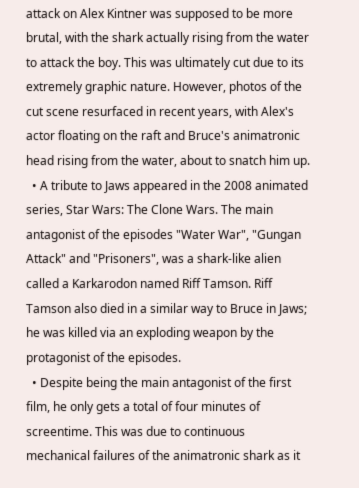attack on Alex Kintner was supposed to be more brutal, with the shark actually rising from the water to attack the boy. This was ultimately cut due to its extremely graphic nature. However, photos of the cut scene resurfaced in recent years, with Alex's actor floating on the raft and Bruce's animatronic head rising from the water, about to snatch him up.
  • A tribute to Jaws appeared in the 2008 animated series, Star Wars: The Clone Wars. The main antagonist of the episodes "Water War", "Gungan Attack" and "Prisoners", was a shark-like alien called a Karkarodon named Riff Tamson. Riff Tamson also died in a similar way to Bruce in Jaws; he was killed via an exploding weapon by the protagonist of the episodes.
  • Despite being the main antagonist of the first film, he only gets a total of four minutes of screentime. This was due to continuous mechanical failures of the animatronic shark as it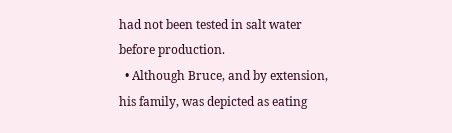had not been tested in salt water before production.
  • Although Bruce, and by extension, his family, was depicted as eating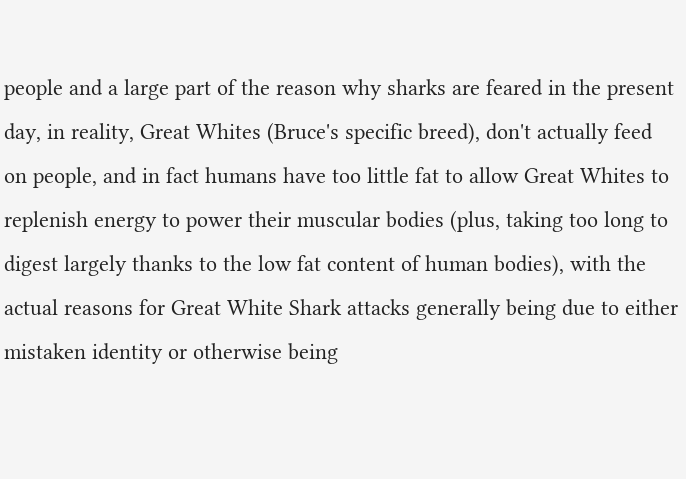people and a large part of the reason why sharks are feared in the present day, in reality, Great Whites (Bruce's specific breed), don't actually feed on people, and in fact humans have too little fat to allow Great Whites to replenish energy to power their muscular bodies (plus, taking too long to digest largely thanks to the low fat content of human bodies), with the actual reasons for Great White Shark attacks generally being due to either mistaken identity or otherwise being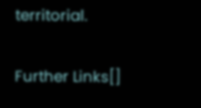territorial.

Further Links[]